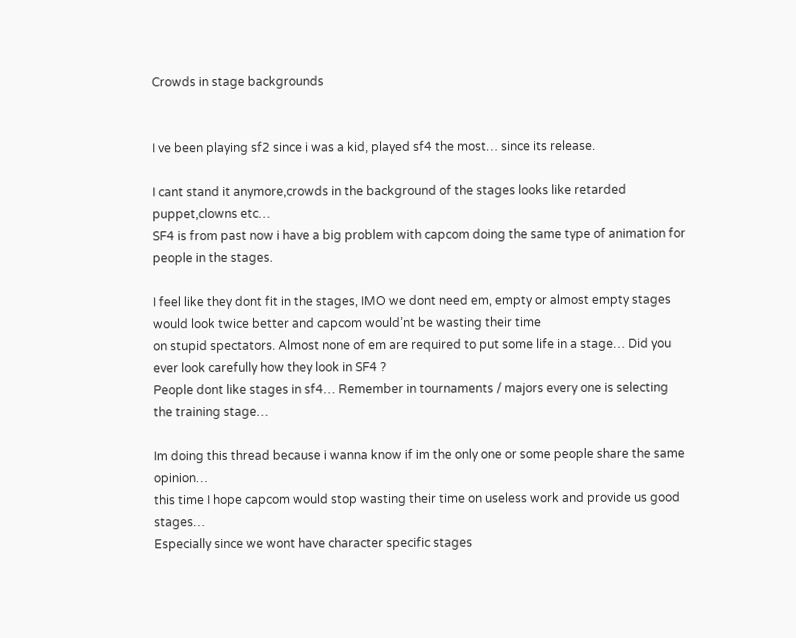Crowds in stage backgrounds


I ve been playing sf2 since i was a kid, played sf4 the most… since its release.

I cant stand it anymore,crowds in the background of the stages looks like retarded puppet,clowns etc…
SF4 is from past now i have a big problem with capcom doing the same type of animation for people in the stages.

I feel like they dont fit in the stages, IMO we dont need em, empty or almost empty stages would look twice better and capcom would’nt be wasting their time
on stupid spectators. Almost none of em are required to put some life in a stage… Did you ever look carefully how they look in SF4 ?
People dont like stages in sf4… Remember in tournaments / majors every one is selecting the training stage…

Im doing this thread because i wanna know if im the only one or some people share the same opinion…
this time I hope capcom would stop wasting their time on useless work and provide us good stages…
Especially since we wont have character specific stages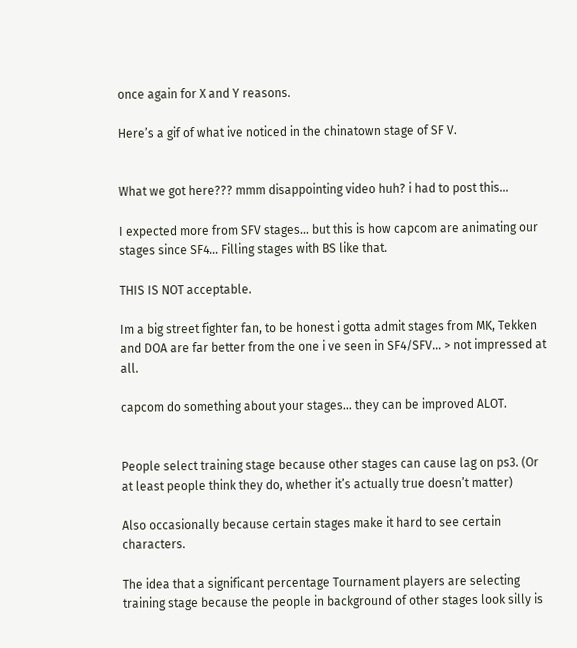once again for X and Y reasons.

Here’s a gif of what ive noticed in the chinatown stage of SF V.


What we got here??? mmm disappointing video huh? i had to post this…

I expected more from SFV stages… but this is how capcom are animating our stages since SF4… Filling stages with BS like that.

THIS IS NOT acceptable.

Im a big street fighter fan, to be honest i gotta admit stages from MK, Tekken and DOA are far better from the one i ve seen in SF4/SFV… > not impressed at all.

capcom do something about your stages… they can be improved ALOT.


People select training stage because other stages can cause lag on ps3. (Or at least people think they do, whether it’s actually true doesn’t matter)

Also occasionally because certain stages make it hard to see certain characters.

The idea that a significant percentage Tournament players are selecting training stage because the people in background of other stages look silly is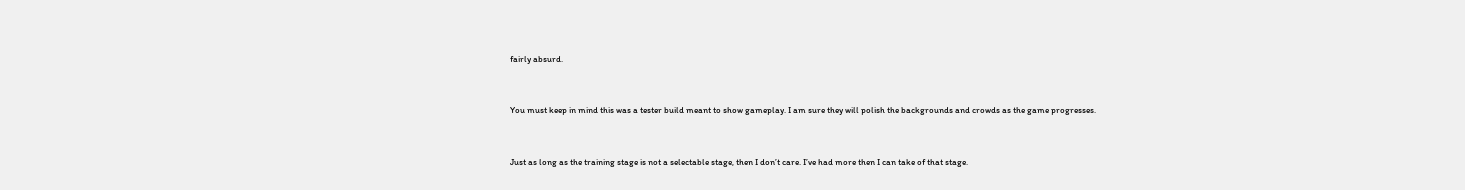fairly absurd.


You must keep in mind this was a tester build meant to show gameplay. I am sure they will polish the backgrounds and crowds as the game progresses.


Just as long as the training stage is not a selectable stage, then I don’t care. I’ve had more then I can take of that stage.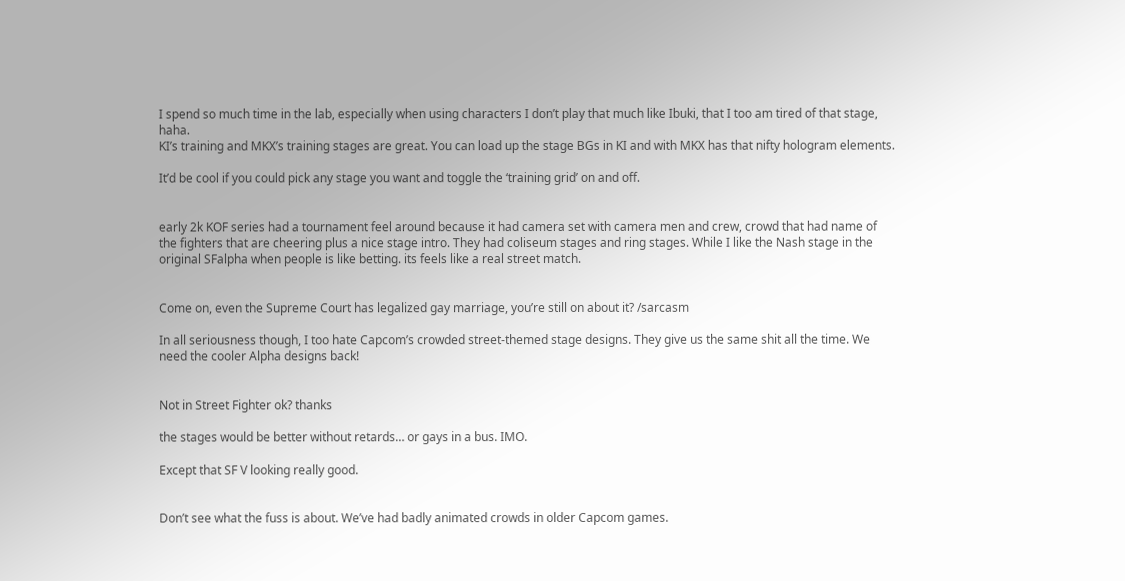I spend so much time in the lab, especially when using characters I don’t play that much like Ibuki, that I too am tired of that stage, haha.
KI’s training and MKX’s training stages are great. You can load up the stage BGs in KI and with MKX has that nifty hologram elements.

It’d be cool if you could pick any stage you want and toggle the ‘training grid’ on and off.


early 2k KOF series had a tournament feel around because it had camera set with camera men and crew, crowd that had name of the fighters that are cheering plus a nice stage intro. They had coliseum stages and ring stages. While I like the Nash stage in the original SFalpha when people is like betting. its feels like a real street match.


Come on, even the Supreme Court has legalized gay marriage, you’re still on about it? /sarcasm

In all seriousness though, I too hate Capcom’s crowded street-themed stage designs. They give us the same shit all the time. We need the cooler Alpha designs back!


Not in Street Fighter ok? thanks

the stages would be better without retards… or gays in a bus. IMO.

Except that SF V looking really good.


Don’t see what the fuss is about. We’ve had badly animated crowds in older Capcom games.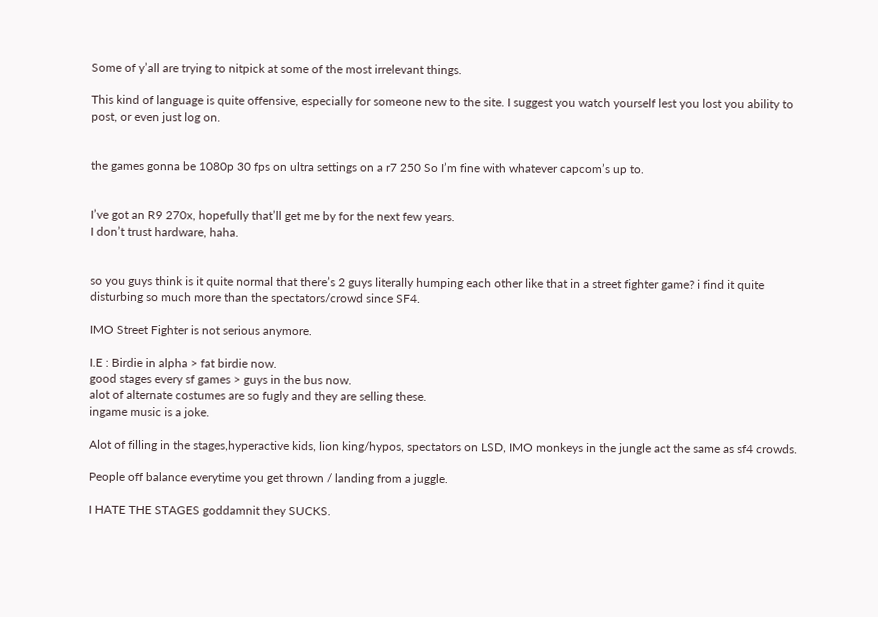Some of y’all are trying to nitpick at some of the most irrelevant things.

This kind of language is quite offensive, especially for someone new to the site. I suggest you watch yourself lest you lost you ability to post, or even just log on.


the games gonna be 1080p 30 fps on ultra settings on a r7 250 So I’m fine with whatever capcom’s up to.


I’ve got an R9 270x, hopefully that’ll get me by for the next few years.
I don’t trust hardware, haha.


so you guys think is it quite normal that there’s 2 guys literally humping each other like that in a street fighter game? i find it quite disturbing so much more than the spectators/crowd since SF4.

IMO Street Fighter is not serious anymore.

I.E : Birdie in alpha > fat birdie now.
good stages every sf games > guys in the bus now.
alot of alternate costumes are so fugly and they are selling these.
ingame music is a joke.

Alot of filling in the stages,hyperactive kids, lion king/hypos, spectators on LSD, IMO monkeys in the jungle act the same as sf4 crowds.

People off balance everytime you get thrown / landing from a juggle.

I HATE THE STAGES goddamnit they SUCKS.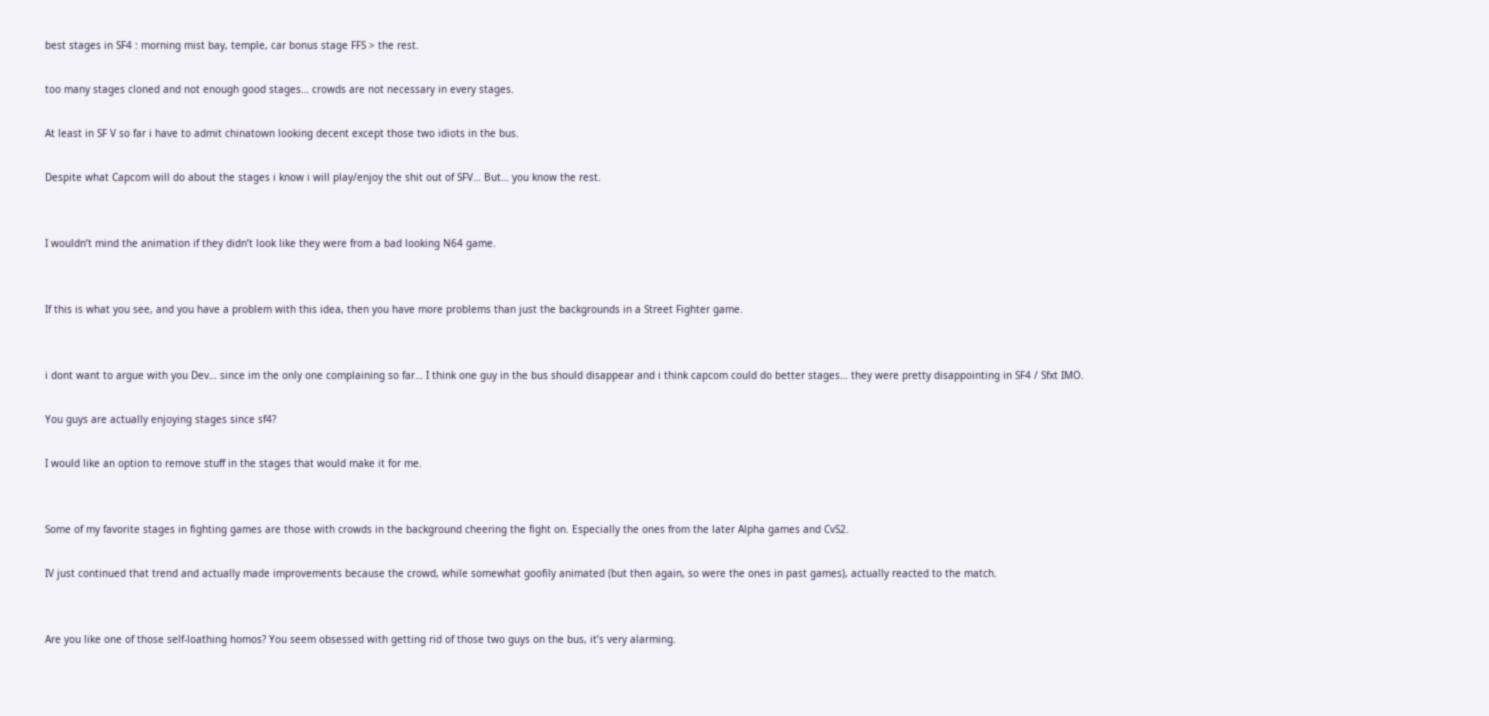best stages in SF4 : morning mist bay, temple, car bonus stage FFS > the rest.

too many stages cloned and not enough good stages… crowds are not necessary in every stages.

At least in SF V so far i have to admit chinatown looking decent except those two idiots in the bus.

Despite what Capcom will do about the stages i know i will play/enjoy the shit out of SFV… But… you know the rest.


I wouldn’t mind the animation if they didn’t look like they were from a bad looking N64 game.


If this is what you see, and you have a problem with this idea, then you have more problems than just the backgrounds in a Street Fighter game.


i dont want to argue with you Dev… since im the only one complaining so far… I think one guy in the bus should disappear and i think capcom could do better stages… they were pretty disappointing in SF4 / Sfxt IMO.

You guys are actually enjoying stages since sf4?

I would like an option to remove stuff in the stages that would make it for me.


Some of my favorite stages in fighting games are those with crowds in the background cheering the fight on. Especially the ones from the later Alpha games and CvS2.

IV just continued that trend and actually made improvements because the crowd, while somewhat goofily animated (but then again, so were the ones in past games), actually reacted to the match.


Are you like one of those self-loathing homos? You seem obsessed with getting rid of those two guys on the bus, it’s very alarming.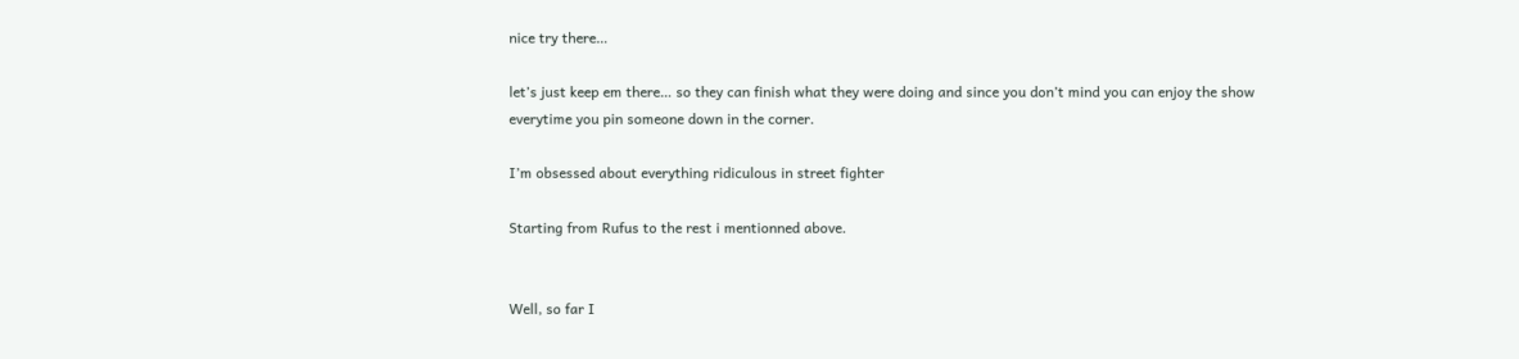nice try there…

let’s just keep em there… so they can finish what they were doing and since you don’t mind you can enjoy the show everytime you pin someone down in the corner.

I’m obsessed about everything ridiculous in street fighter

Starting from Rufus to the rest i mentionned above.


Well, so far I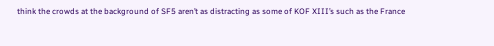think the crowds at the background of SF5 aren’t as distracting as some of KOF XIII’s such as the France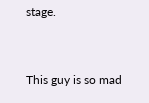stage.


This guy is so mad